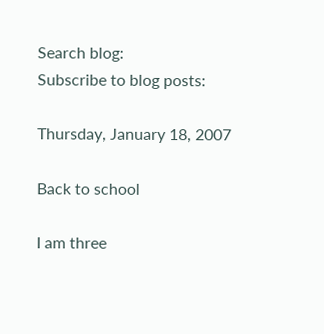Search blog:
Subscribe to blog posts:

Thursday, January 18, 2007

Back to school

I am three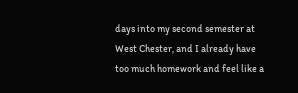days into my second semester at West Chester, and I already have too much homework and feel like a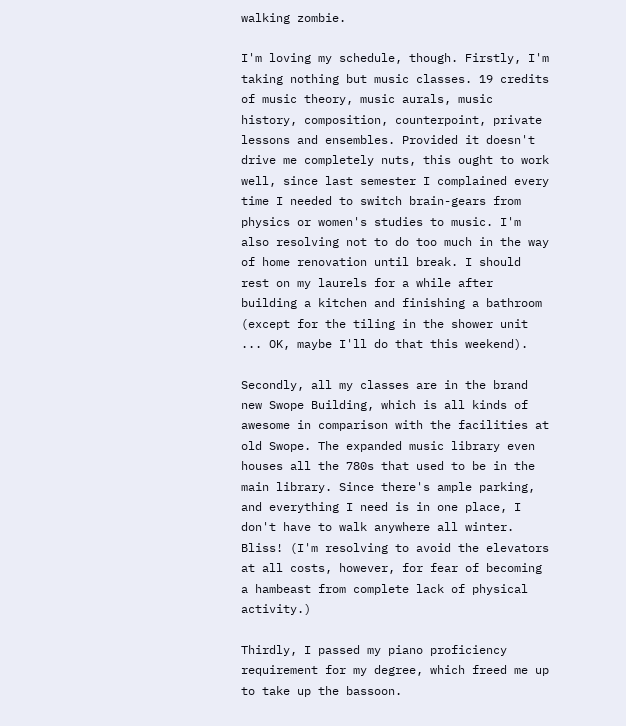walking zombie.

I'm loving my schedule, though. Firstly, I'm taking nothing but music classes. 19 credits of music theory, music aurals, music history, composition, counterpoint, private lessons and ensembles. Provided it doesn't drive me completely nuts, this ought to work well, since last semester I complained every time I needed to switch brain-gears from physics or women's studies to music. I'm also resolving not to do too much in the way of home renovation until break. I should rest on my laurels for a while after building a kitchen and finishing a bathroom (except for the tiling in the shower unit ... OK, maybe I'll do that this weekend).

Secondly, all my classes are in the brand new Swope Building, which is all kinds of awesome in comparison with the facilities at old Swope. The expanded music library even houses all the 780s that used to be in the main library. Since there's ample parking, and everything I need is in one place, I don't have to walk anywhere all winter. Bliss! (I'm resolving to avoid the elevators at all costs, however, for fear of becoming a hambeast from complete lack of physical activity.)

Thirdly, I passed my piano proficiency requirement for my degree, which freed me up to take up the bassoon.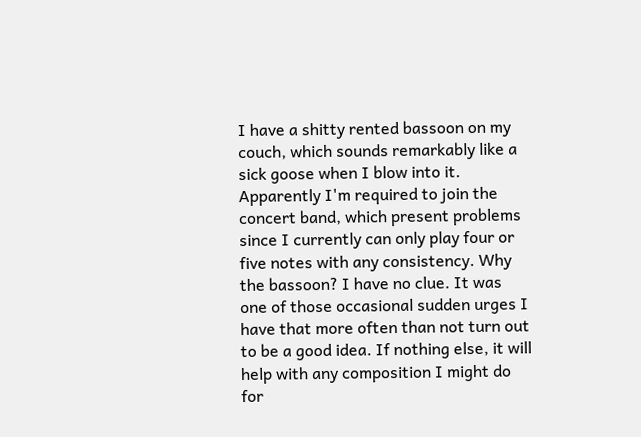I have a shitty rented bassoon on my couch, which sounds remarkably like a sick goose when I blow into it. Apparently I'm required to join the concert band, which present problems since I currently can only play four or five notes with any consistency. Why the bassoon? I have no clue. It was one of those occasional sudden urges I have that more often than not turn out to be a good idea. If nothing else, it will help with any composition I might do for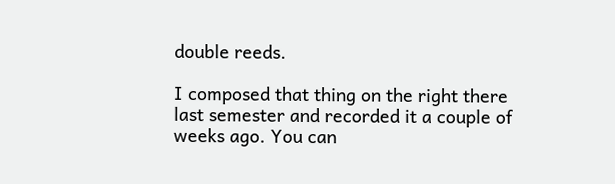double reeds.

I composed that thing on the right there last semester and recorded it a couple of weeks ago. You can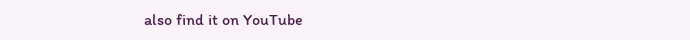also find it on YouTube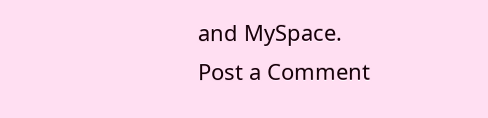and MySpace.
Post a Comment